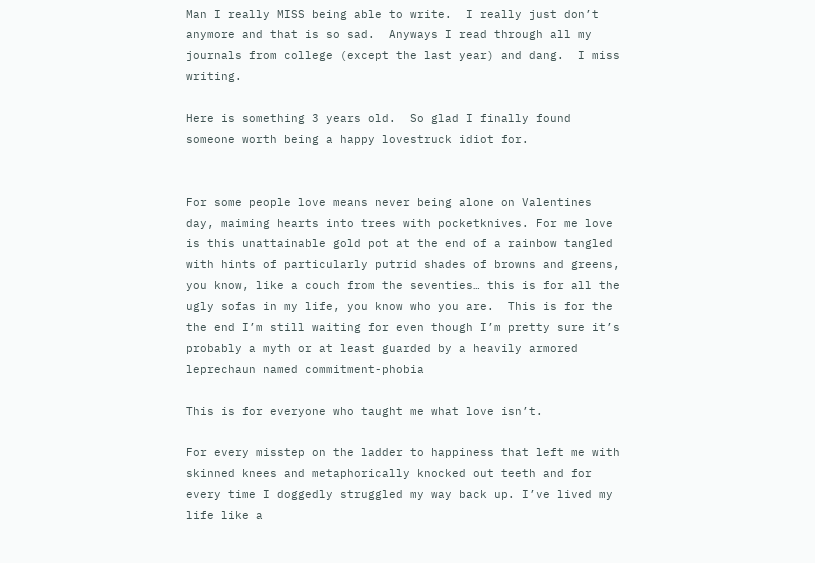Man I really MISS being able to write.  I really just don’t anymore and that is so sad.  Anyways I read through all my journals from college (except the last year) and dang.  I miss writing.

Here is something 3 years old.  So glad I finally found someone worth being a happy lovestruck idiot for.


For some people love means never being alone on Valentines day, maiming hearts into trees with pocketknives. For me love is this unattainable gold pot at the end of a rainbow tangled with hints of particularly putrid shades of browns and greens, you know, like a couch from the seventies… this is for all the ugly sofas in my life, you know who you are.  This is for the the end I’m still waiting for even though I’m pretty sure it’s probably a myth or at least guarded by a heavily armored leprechaun named commitment-phobia

This is for everyone who taught me what love isn’t.

For every misstep on the ladder to happiness that left me with skinned knees and metaphorically knocked out teeth and for every time I doggedly struggled my way back up. I’ve lived my life like a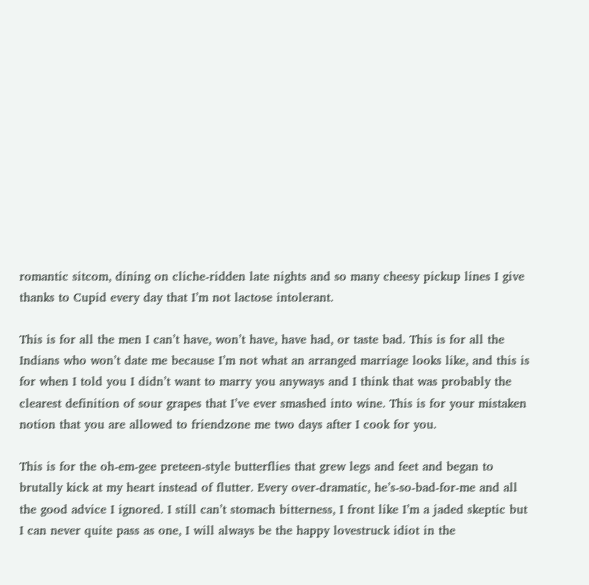romantic sitcom, dining on cliche-ridden late nights and so many cheesy pickup lines I give thanks to Cupid every day that I’m not lactose intolerant.

This is for all the men I can’t have, won’t have, have had, or taste bad. This is for all the Indians who won’t date me because I’m not what an arranged marriage looks like, and this is for when I told you I didn’t want to marry you anyways and I think that was probably the clearest definition of sour grapes that I’ve ever smashed into wine. This is for your mistaken notion that you are allowed to friendzone me two days after I cook for you.

This is for the oh-em-gee preteen-style butterflies that grew legs and feet and began to brutally kick at my heart instead of flutter. Every over-dramatic, he’s-so-bad-for-me and all the good advice I ignored. I still can’t stomach bitterness, I front like I’m a jaded skeptic but I can never quite pass as one, I will always be the happy lovestruck idiot in the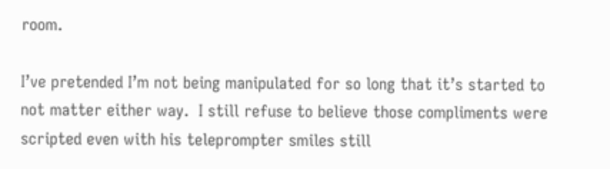room.

I’ve pretended I’m not being manipulated for so long that it’s started to not matter either way.  I still refuse to believe those compliments were scripted even with his teleprompter smiles still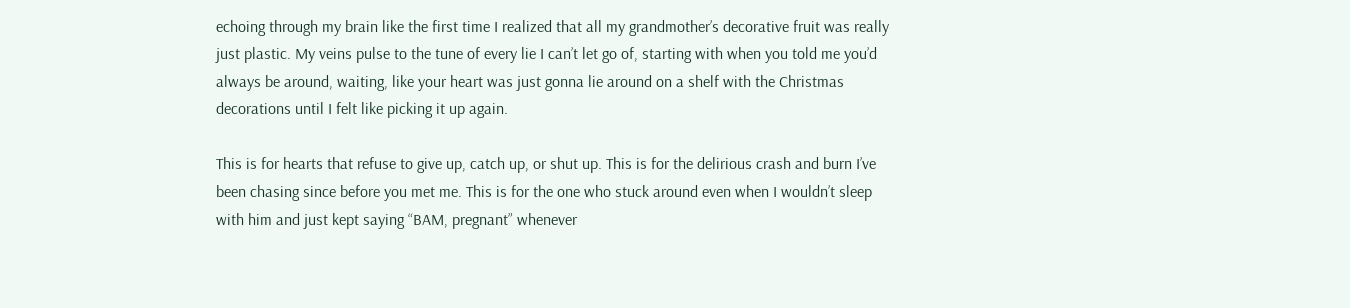echoing through my brain like the first time I realized that all my grandmother’s decorative fruit was really just plastic. My veins pulse to the tune of every lie I can’t let go of, starting with when you told me you’d always be around, waiting, like your heart was just gonna lie around on a shelf with the Christmas decorations until I felt like picking it up again.

This is for hearts that refuse to give up, catch up, or shut up. This is for the delirious crash and burn I’ve been chasing since before you met me. This is for the one who stuck around even when I wouldn’t sleep with him and just kept saying “BAM, pregnant” whenever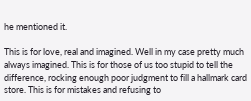he mentioned it.

This is for love, real and imagined. Well in my case pretty much always imagined. This is for those of us too stupid to tell the difference, rocking enough poor judgment to fill a hallmark card store. This is for mistakes and refusing to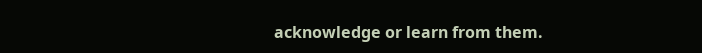acknowledge or learn from them.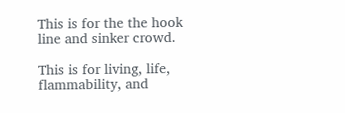This is for the the hook line and sinker crowd.

This is for living, life, flammability, and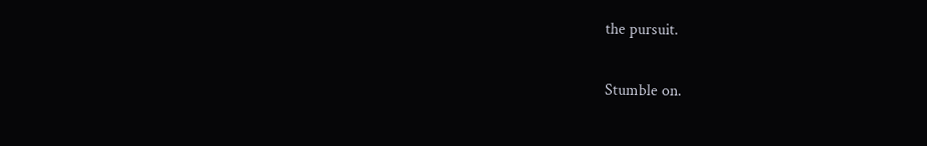the pursuit.

Stumble on.